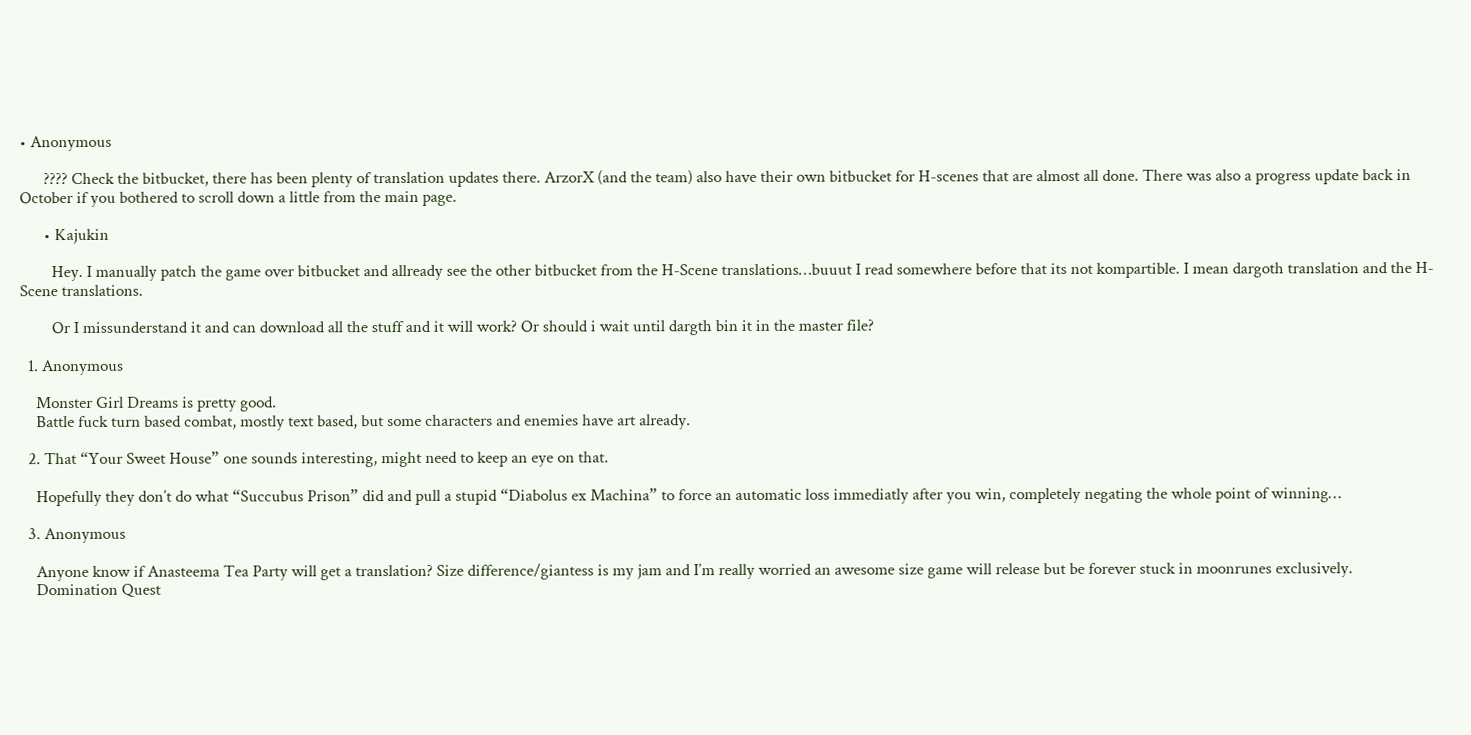• Anonymous

      ???? Check the bitbucket, there has been plenty of translation updates there. ArzorX (and the team) also have their own bitbucket for H-scenes that are almost all done. There was also a progress update back in October if you bothered to scroll down a little from the main page.

      • Kajukin

        Hey. I manually patch the game over bitbucket and allready see the other bitbucket from the H-Scene translations…buuut I read somewhere before that its not kompartible. I mean dargoth translation and the H-Scene translations.

        Or I missunderstand it and can download all the stuff and it will work? Or should i wait until dargth bin it in the master file?

  1. Anonymous

    Monster Girl Dreams is pretty good.
    Battle fuck turn based combat, mostly text based, but some characters and enemies have art already.

  2. That “Your Sweet House” one sounds interesting, might need to keep an eye on that.

    Hopefully they don’t do what “Succubus Prison” did and pull a stupid “Diabolus ex Machina” to force an automatic loss immediatly after you win, completely negating the whole point of winning…

  3. Anonymous

    Anyone know if Anasteema Tea Party will get a translation? Size difference/giantess is my jam and I’m really worried an awesome size game will release but be forever stuck in moonrunes exclusively.
    Domination Quest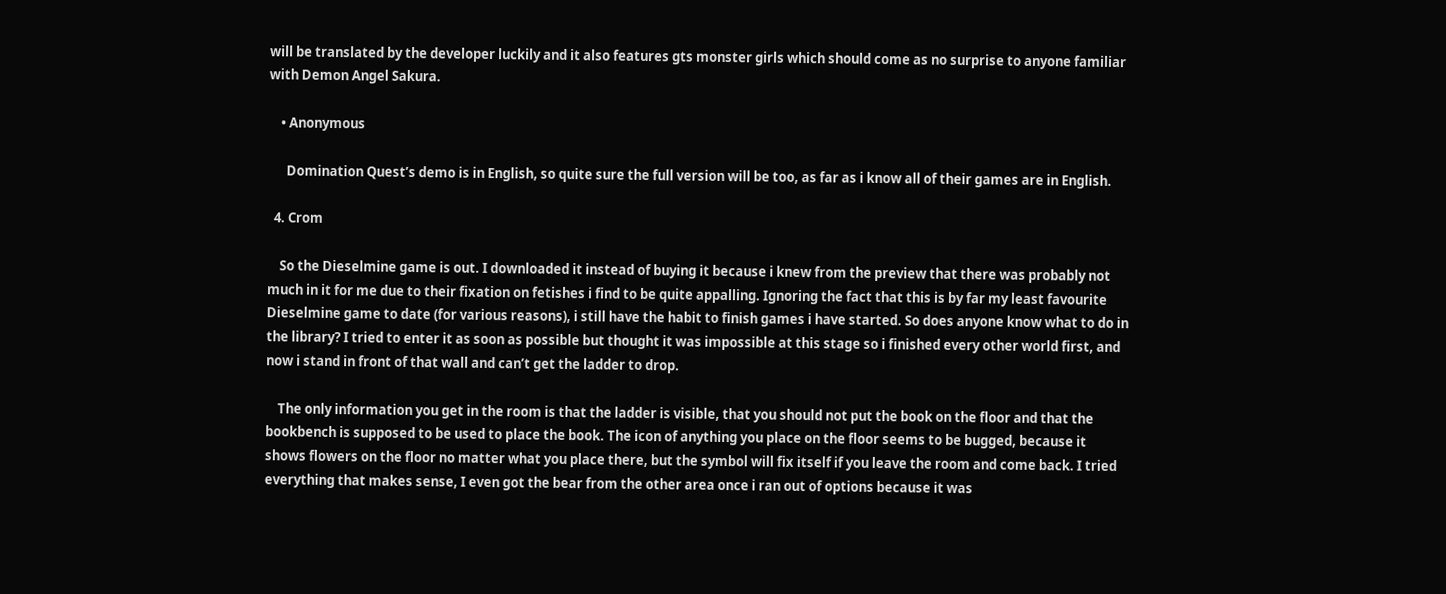will be translated by the developer luckily and it also features gts monster girls which should come as no surprise to anyone familiar with Demon Angel Sakura.

    • Anonymous

      Domination Quest’s demo is in English, so quite sure the full version will be too, as far as i know all of their games are in English.

  4. Crom

    So the Dieselmine game is out. I downloaded it instead of buying it because i knew from the preview that there was probably not much in it for me due to their fixation on fetishes i find to be quite appalling. Ignoring the fact that this is by far my least favourite Dieselmine game to date (for various reasons), i still have the habit to finish games i have started. So does anyone know what to do in the library? I tried to enter it as soon as possible but thought it was impossible at this stage so i finished every other world first, and now i stand in front of that wall and can’t get the ladder to drop.

    The only information you get in the room is that the ladder is visible, that you should not put the book on the floor and that the bookbench is supposed to be used to place the book. The icon of anything you place on the floor seems to be bugged, because it shows flowers on the floor no matter what you place there, but the symbol will fix itself if you leave the room and come back. I tried everything that makes sense, I even got the bear from the other area once i ran out of options because it was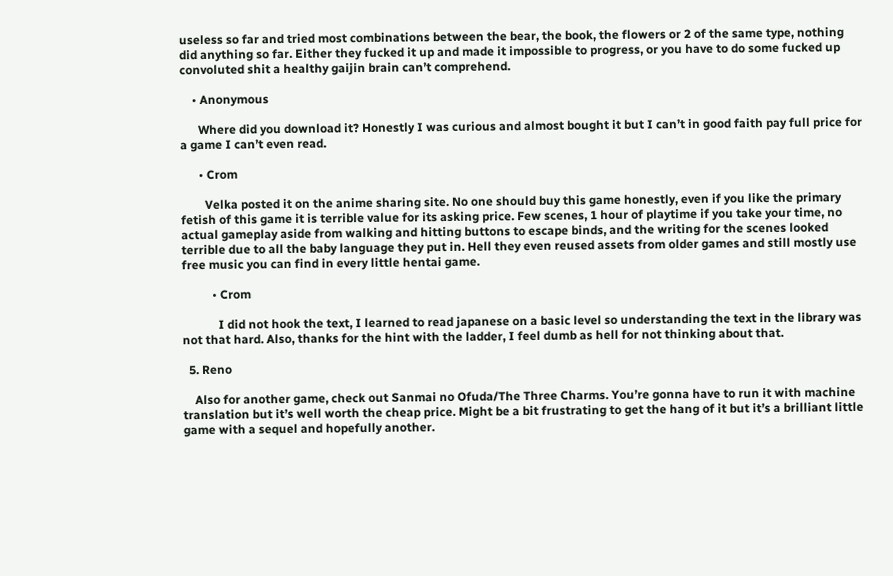useless so far and tried most combinations between the bear, the book, the flowers or 2 of the same type, nothing did anything so far. Either they fucked it up and made it impossible to progress, or you have to do some fucked up convoluted shit a healthy gaijin brain can’t comprehend.

    • Anonymous

      Where did you download it? Honestly I was curious and almost bought it but I can’t in good faith pay full price for a game I can’t even read.

      • Crom

        Velka posted it on the anime sharing site. No one should buy this game honestly, even if you like the primary fetish of this game it is terrible value for its asking price. Few scenes, 1 hour of playtime if you take your time, no actual gameplay aside from walking and hitting buttons to escape binds, and the writing for the scenes looked terrible due to all the baby language they put in. Hell they even reused assets from older games and still mostly use free music you can find in every little hentai game.

          • Crom

            I did not hook the text, I learned to read japanese on a basic level so understanding the text in the library was not that hard. Also, thanks for the hint with the ladder, I feel dumb as hell for not thinking about that.

  5. Reno

    Also for another game, check out Sanmai no Ofuda/The Three Charms. You’re gonna have to run it with machine translation but it’s well worth the cheap price. Might be a bit frustrating to get the hang of it but it’s a brilliant little game with a sequel and hopefully another.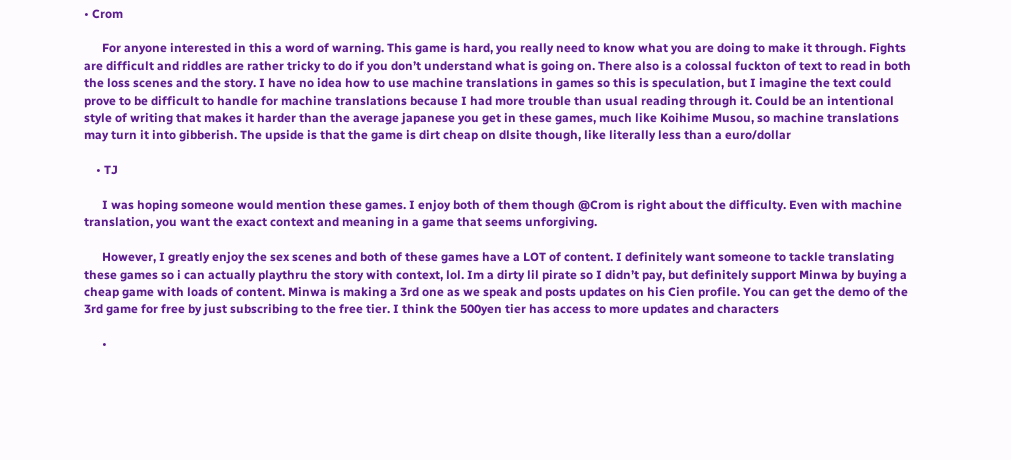• Crom

      For anyone interested in this a word of warning. This game is hard, you really need to know what you are doing to make it through. Fights are difficult and riddles are rather tricky to do if you don’t understand what is going on. There also is a colossal fuckton of text to read in both the loss scenes and the story. I have no idea how to use machine translations in games so this is speculation, but I imagine the text could prove to be difficult to handle for machine translations because I had more trouble than usual reading through it. Could be an intentional style of writing that makes it harder than the average japanese you get in these games, much like Koihime Musou, so machine translations may turn it into gibberish. The upside is that the game is dirt cheap on dlsite though, like literally less than a euro/dollar

    • TJ

      I was hoping someone would mention these games. I enjoy both of them though @Crom is right about the difficulty. Even with machine translation, you want the exact context and meaning in a game that seems unforgiving.

      However, I greatly enjoy the sex scenes and both of these games have a LOT of content. I definitely want someone to tackle translating these games so i can actually playthru the story with context, lol. Im a dirty lil pirate so I didn’t pay, but definitely support Minwa by buying a cheap game with loads of content. Minwa is making a 3rd one as we speak and posts updates on his Cien profile. You can get the demo of the 3rd game for free by just subscribing to the free tier. I think the 500yen tier has access to more updates and characters

      •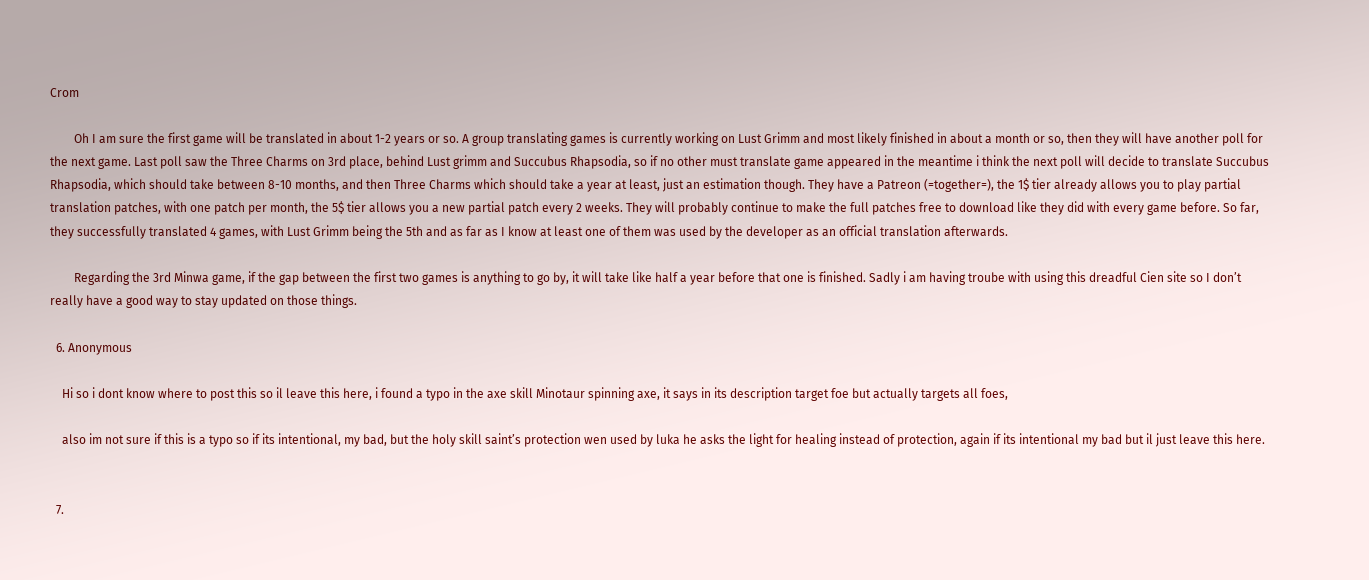Crom

        Oh I am sure the first game will be translated in about 1-2 years or so. A group translating games is currently working on Lust Grimm and most likely finished in about a month or so, then they will have another poll for the next game. Last poll saw the Three Charms on 3rd place, behind Lust grimm and Succubus Rhapsodia, so if no other must translate game appeared in the meantime i think the next poll will decide to translate Succubus Rhapsodia, which should take between 8-10 months, and then Three Charms which should take a year at least, just an estimation though. They have a Patreon (=together=), the 1$ tier already allows you to play partial translation patches, with one patch per month, the 5$ tier allows you a new partial patch every 2 weeks. They will probably continue to make the full patches free to download like they did with every game before. So far, they successfully translated 4 games, with Lust Grimm being the 5th and as far as I know at least one of them was used by the developer as an official translation afterwards.

        Regarding the 3rd Minwa game, if the gap between the first two games is anything to go by, it will take like half a year before that one is finished. Sadly i am having troube with using this dreadful Cien site so I don’t really have a good way to stay updated on those things.

  6. Anonymous

    Hi so i dont know where to post this so il leave this here, i found a typo in the axe skill Minotaur spinning axe, it says in its description target foe but actually targets all foes,

    also im not sure if this is a typo so if its intentional, my bad, but the holy skill saint’s protection wen used by luka he asks the light for healing instead of protection, again if its intentional my bad but il just leave this here.


  7.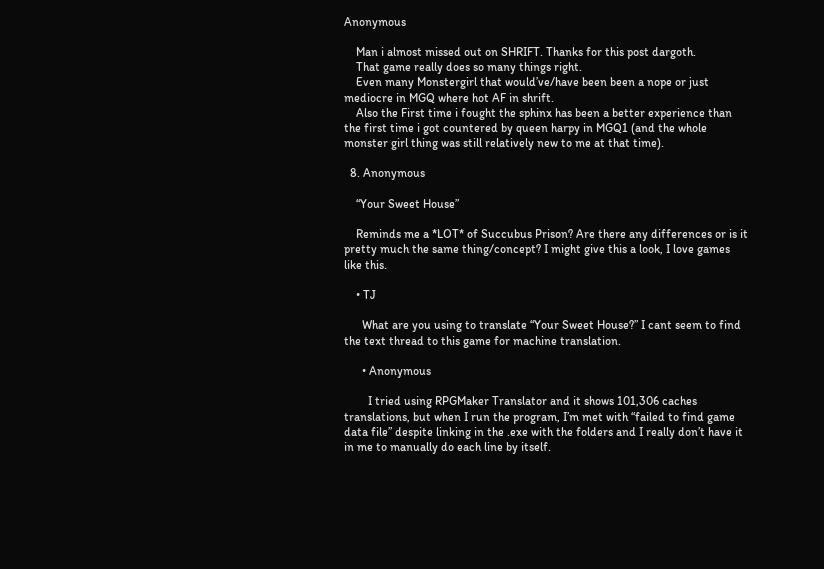Anonymous

    Man i almost missed out on SHRIFT. Thanks for this post dargoth.
    That game really does so many things right.
    Even many Monstergirl that would’ve/have been been a nope or just mediocre in MGQ where hot AF in shrift.
    Also the First time i fought the sphinx has been a better experience than the first time i got countered by queen harpy in MGQ1 (and the whole monster girl thing was still relatively new to me at that time).

  8. Anonymous

    “Your Sweet House”

    Reminds me a *LOT* of Succubus Prison? Are there any differences or is it pretty much the same thing/concept? I might give this a look, I love games like this.

    • TJ

      What are you using to translate “Your Sweet House?” I cant seem to find the text thread to this game for machine translation.

      • Anonymous

        I tried using RPGMaker Translator and it shows 101,306 caches translations, but when I run the program, I’m met with “failed to find game data file” despite linking in the .exe with the folders and I really don’t have it in me to manually do each line by itself.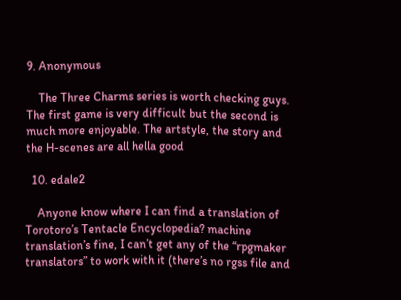9. Anonymous

    The Three Charms series is worth checking guys. The first game is very difficult but the second is much more enjoyable. The artstyle, the story and the H-scenes are all hella good

  10. edale2

    Anyone know where I can find a translation of Torotoro’s Tentacle Encyclopedia? machine translation’s fine, I can’t get any of the “rpgmaker translators” to work with it (there’s no rgss file and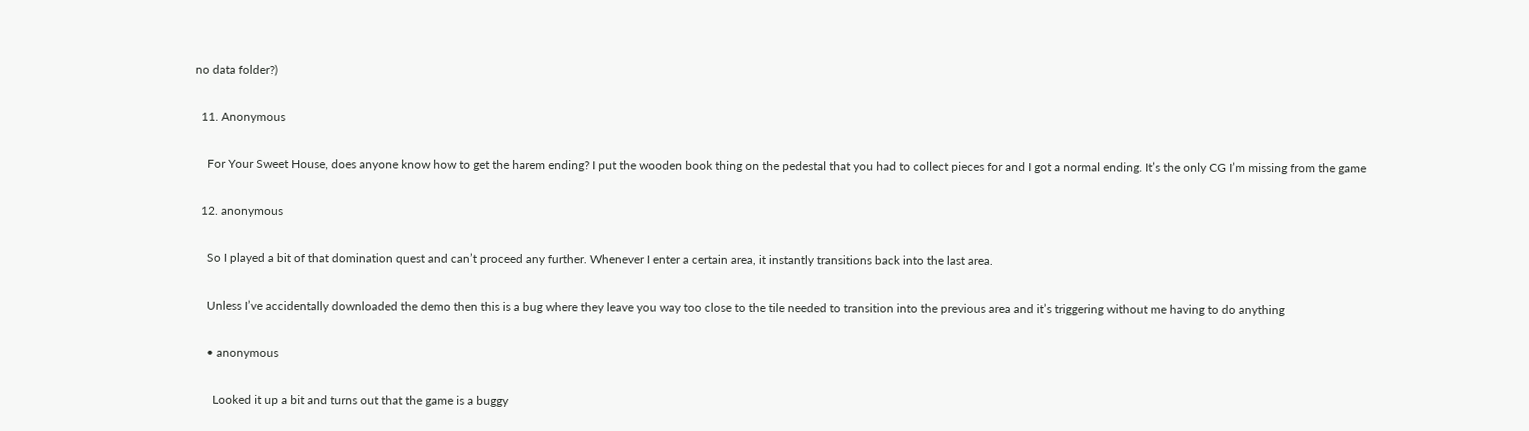no data folder?)

  11. Anonymous

    For Your Sweet House, does anyone know how to get the harem ending? I put the wooden book thing on the pedestal that you had to collect pieces for and I got a normal ending. It’s the only CG I’m missing from the game

  12. anonymous

    So I played a bit of that domination quest and can’t proceed any further. Whenever I enter a certain area, it instantly transitions back into the last area.

    Unless I’ve accidentally downloaded the demo then this is a bug where they leave you way too close to the tile needed to transition into the previous area and it’s triggering without me having to do anything

    • anonymous

      Looked it up a bit and turns out that the game is a buggy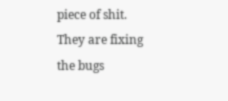piece of shit. They are fixing the bugs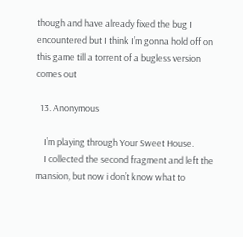though and have already fixed the bug I encountered but I think I’m gonna hold off on this game till a torrent of a bugless version comes out

  13. Anonymous

    I’m playing through Your Sweet House.
    I collected the second fragment and left the mansion, but now i don’t know what to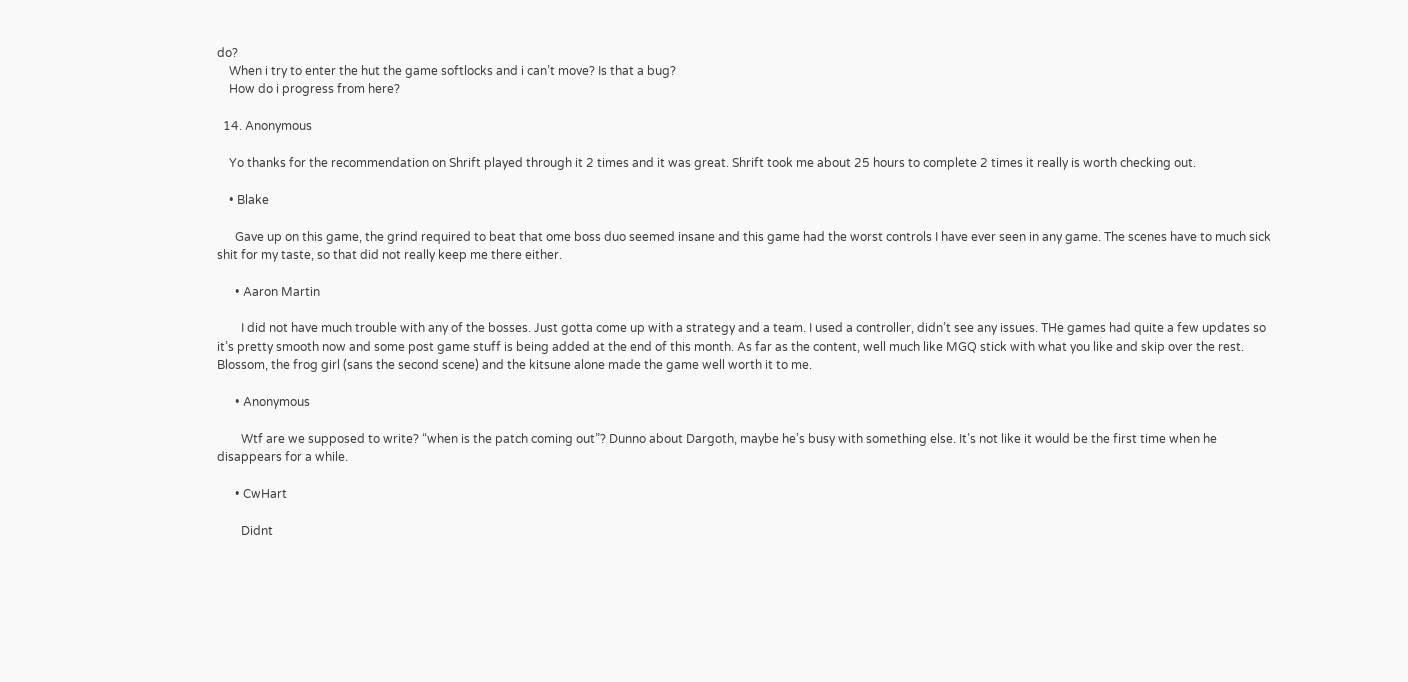do?
    When i try to enter the hut the game softlocks and i can’t move? Is that a bug?
    How do i progress from here?

  14. Anonymous

    Yo thanks for the recommendation on Shrift played through it 2 times and it was great. Shrift took me about 25 hours to complete 2 times it really is worth checking out.

    • Blake

      Gave up on this game, the grind required to beat that ome boss duo seemed insane and this game had the worst controls I have ever seen in any game. The scenes have to much sick shit for my taste, so that did not really keep me there either.

      • Aaron Martin

        I did not have much trouble with any of the bosses. Just gotta come up with a strategy and a team. I used a controller, didn’t see any issues. THe games had quite a few updates so it’s pretty smooth now and some post game stuff is being added at the end of this month. As far as the content, well much like MGQ stick with what you like and skip over the rest. Blossom, the frog girl (sans the second scene) and the kitsune alone made the game well worth it to me.

      • Anonymous

        Wtf are we supposed to write? “when is the patch coming out”? Dunno about Dargoth, maybe he’s busy with something else. It’s not like it would be the first time when he disappears for a while.

      • CwHart

        Didnt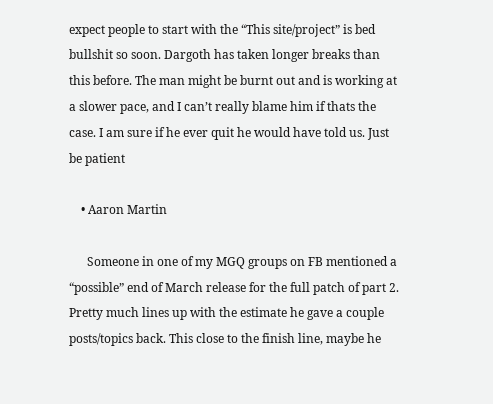expect people to start with the “This site/project” is bed bullshit so soon. Dargoth has taken longer breaks than this before. The man might be burnt out and is working at a slower pace, and I can’t really blame him if thats the case. I am sure if he ever quit he would have told us. Just be patient

    • Aaron Martin

      Someone in one of my MGQ groups on FB mentioned a “possible” end of March release for the full patch of part 2. Pretty much lines up with the estimate he gave a couple posts/topics back. This close to the finish line, maybe he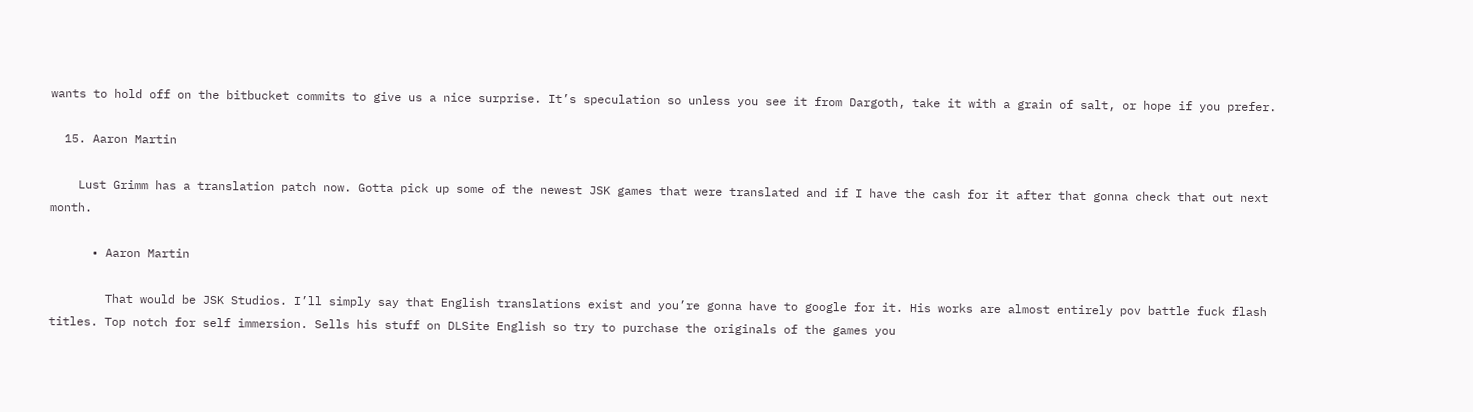wants to hold off on the bitbucket commits to give us a nice surprise. It’s speculation so unless you see it from Dargoth, take it with a grain of salt, or hope if you prefer.

  15. Aaron Martin

    Lust Grimm has a translation patch now. Gotta pick up some of the newest JSK games that were translated and if I have the cash for it after that gonna check that out next month.

      • Aaron Martin

        That would be JSK Studios. I’ll simply say that English translations exist and you’re gonna have to google for it. His works are almost entirely pov battle fuck flash titles. Top notch for self immersion. Sells his stuff on DLSite English so try to purchase the originals of the games you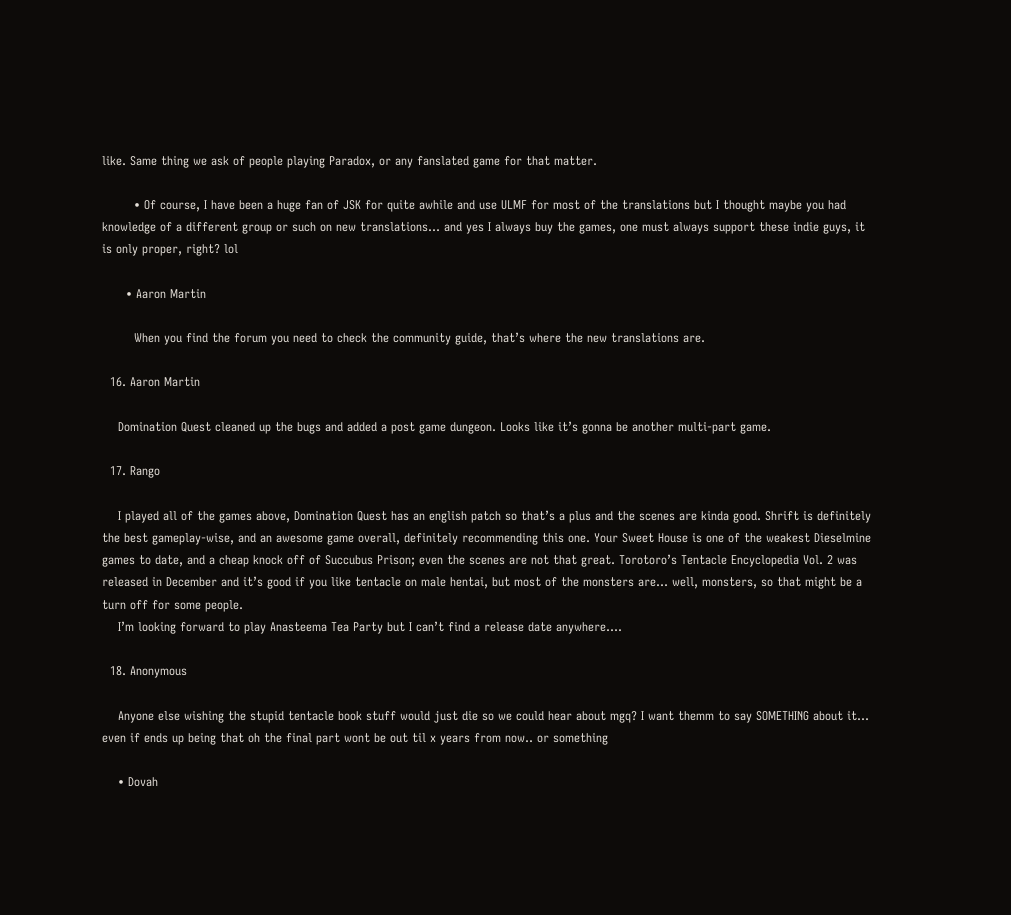like. Same thing we ask of people playing Paradox, or any fanslated game for that matter.

        • Of course, I have been a huge fan of JSK for quite awhile and use ULMF for most of the translations but I thought maybe you had knowledge of a different group or such on new translations… and yes I always buy the games, one must always support these indie guys, it is only proper, right? lol

      • Aaron Martin

        When you find the forum you need to check the community guide, that’s where the new translations are.

  16. Aaron Martin

    Domination Quest cleaned up the bugs and added a post game dungeon. Looks like it’s gonna be another multi-part game.

  17. Rango

    I played all of the games above, Domination Quest has an english patch so that’s a plus and the scenes are kinda good. Shrift is definitely the best gameplay-wise, and an awesome game overall, definitely recommending this one. Your Sweet House is one of the weakest Dieselmine games to date, and a cheap knock off of Succubus Prison; even the scenes are not that great. Torotoro’s Tentacle Encyclopedia Vol. 2 was released in December and it’s good if you like tentacle on male hentai, but most of the monsters are… well, monsters, so that might be a turn off for some people.
    I’m looking forward to play Anasteema Tea Party but I can’t find a release date anywhere….

  18. Anonymous

    Anyone else wishing the stupid tentacle book stuff would just die so we could hear about mgq? I want themm to say SOMETHING about it… even if ends up being that oh the final part wont be out til x years from now.. or something

    • Dovah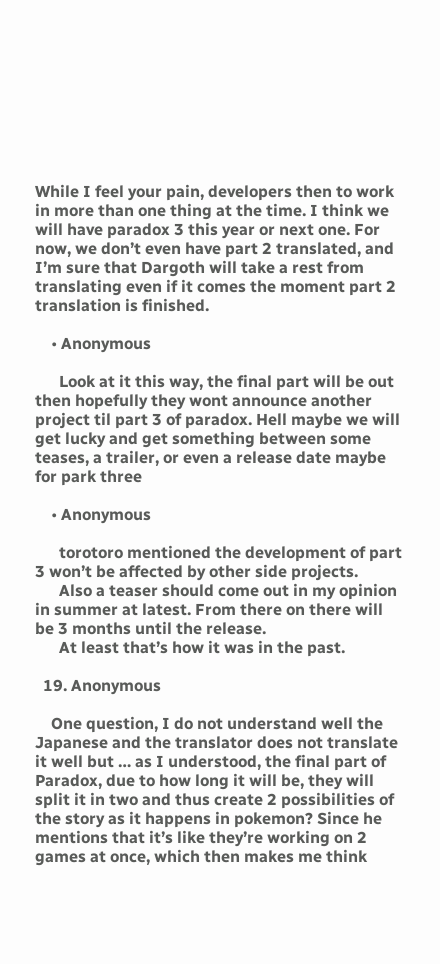While I feel your pain, developers then to work in more than one thing at the time. I think we will have paradox 3 this year or next one. For now, we don’t even have part 2 translated, and I’m sure that Dargoth will take a rest from translating even if it comes the moment part 2 translation is finished.

    • Anonymous

      Look at it this way, the final part will be out then hopefully they wont announce another project til part 3 of paradox. Hell maybe we will get lucky and get something between some teases, a trailer, or even a release date maybe for park three

    • Anonymous

      torotoro mentioned the development of part 3 won’t be affected by other side projects.
      Also a teaser should come out in my opinion in summer at latest. From there on there will be 3 months until the release.
      At least that’s how it was in the past.

  19. Anonymous

    One question, I do not understand well the Japanese and the translator does not translate it well but … as I understood, the final part of Paradox, due to how long it will be, they will split it in two and thus create 2 possibilities of the story as it happens in pokemon? Since he mentions that it’s like they’re working on 2 games at once, which then makes me think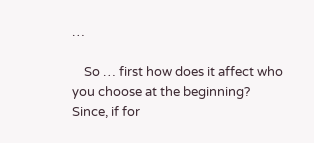…

    So … first how does it affect who you choose at the beginning? Since, if for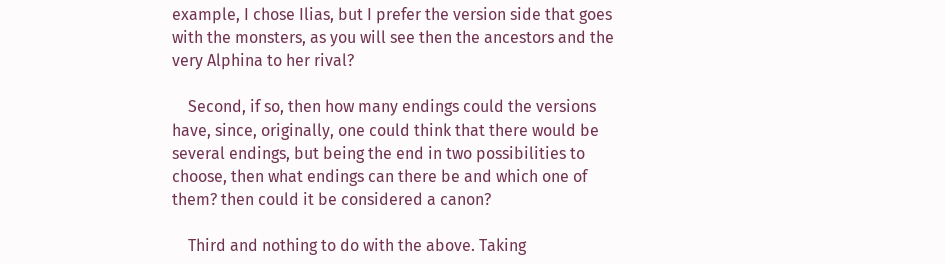example, I chose Ilias, but I prefer the version side that goes with the monsters, as you will see then the ancestors and the very Alphina to her rival?

    Second, if so, then how many endings could the versions have, since, originally, one could think that there would be several endings, but being the end in two possibilities to choose, then what endings can there be and which one of them? then could it be considered a canon?

    Third and nothing to do with the above. Taking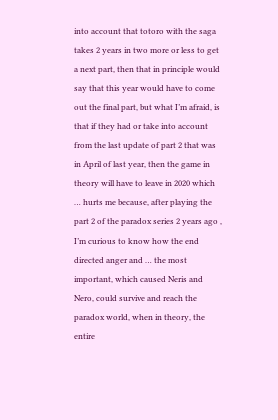into account that totoro with the saga takes 2 years in two more or less to get a next part, then that in principle would say that this year would have to come out the final part, but what I’m afraid, is that if they had or take into account from the last update of part 2 that was in April of last year, then the game in theory will have to leave in 2020 which … hurts me because, after playing the part 2 of the paradox series 2 years ago , I’m curious to know how the end directed anger and … the most important, which caused Neris and Nero, could survive and reach the paradox world, when in theory, the entire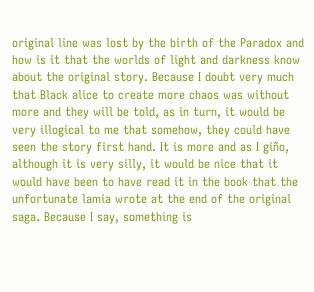original line was lost by the birth of the Paradox and how is it that the worlds of light and darkness know about the original story. Because I doubt very much that Black alice to create more chaos was without more and they will be told, as in turn, it would be very illogical to me that somehow, they could have seen the story first hand. It is more and as I giño, although it is very silly, it would be nice that it would have been to have read it in the book that the unfortunate lamia wrote at the end of the original saga. Because I say, something is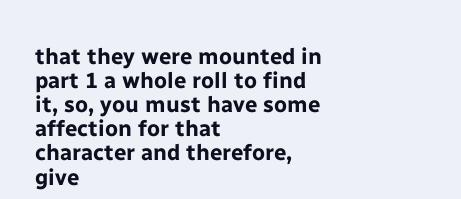that they were mounted in part 1 a whole roll to find it, so, you must have some affection for that character and therefore, give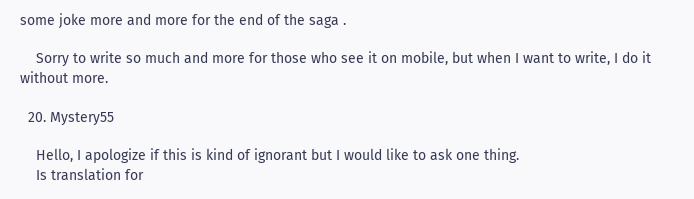some joke more and more for the end of the saga .

    Sorry to write so much and more for those who see it on mobile, but when I want to write, I do it without more.

  20. Mystery55

    Hello, I apologize if this is kind of ignorant but I would like to ask one thing.
    Is translation for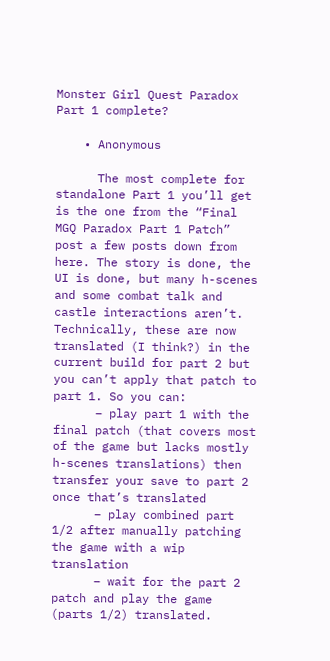Monster Girl Quest Paradox Part 1 complete?

    • Anonymous

      The most complete for standalone Part 1 you’ll get is the one from the “Final MGQ Paradox Part 1 Patch” post a few posts down from here. The story is done, the UI is done, but many h-scenes and some combat talk and castle interactions aren’t. Technically, these are now translated (I think?) in the current build for part 2 but you can’t apply that patch to part 1. So you can:
      – play part 1 with the final patch (that covers most of the game but lacks mostly h-scenes translations) then transfer your save to part 2 once that’s translated
      – play combined part 1/2 after manually patching the game with a wip translation
      – wait for the part 2 patch and play the game (parts 1/2) translated.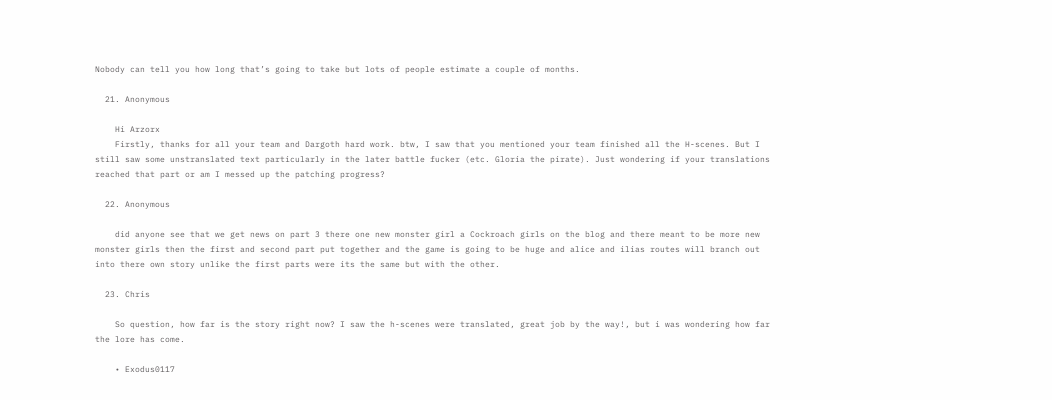Nobody can tell you how long that’s going to take but lots of people estimate a couple of months.

  21. Anonymous

    Hi Arzorx
    Firstly, thanks for all your team and Dargoth hard work. btw, I saw that you mentioned your team finished all the H-scenes. But I still saw some unstranslated text particularly in the later battle fucker (etc. Gloria the pirate). Just wondering if your translations reached that part or am I messed up the patching progress?

  22. Anonymous

    did anyone see that we get news on part 3 there one new monster girl a Cockroach girls on the blog and there meant to be more new monster girls then the first and second part put together and the game is going to be huge and alice and ilias routes will branch out into there own story unlike the first parts were its the same but with the other.

  23. Chris

    So question, how far is the story right now? I saw the h-scenes were translated, great job by the way!, but i was wondering how far the lore has come.

    • Exodus0117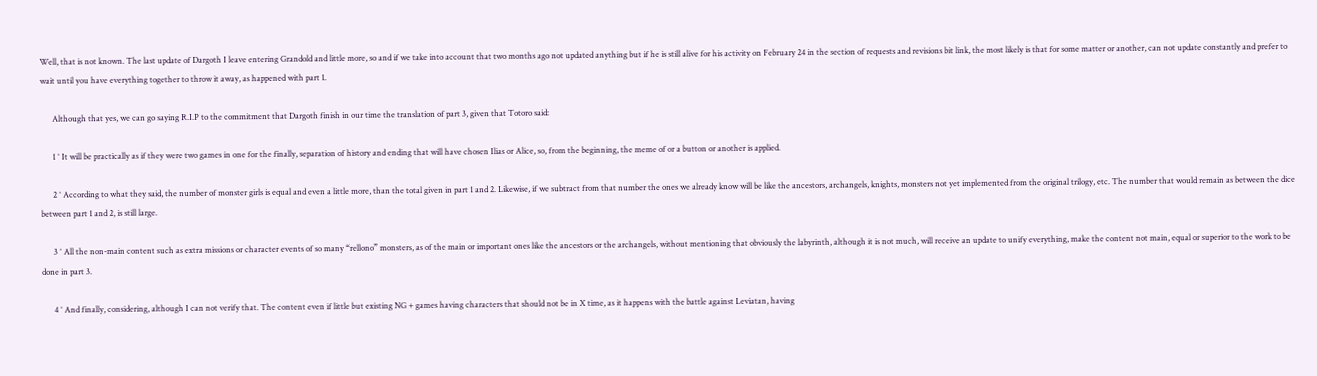Well, that is not known. The last update of Dargoth I leave entering Grandold and little more, so and if we take into account that two months ago not updated anything but if he is still alive for his activity on February 24 in the section of requests and revisions bit link, the most likely is that for some matter or another, can not update constantly and prefer to wait until you have everything together to throw it away, as happened with part 1.

      Although that yes, we can go saying R.I.P to the commitment that Dargoth finish in our time the translation of part 3, given that Totoro said:

      1 ° It will be practically as if they were two games in one for the finally, separation of history and ending that will have chosen Ilias or Alice, so, from the beginning, the meme of or a button or another is applied.

      2 ° According to what they said, the number of monster girls is equal and even a little more, than the total given in part 1 and 2. Likewise, if we subtract from that number the ones we already know will be like the ancestors, archangels, knights, monsters not yet implemented from the original trilogy, etc. The number that would remain as between the dice between part 1 and 2, is still large.

      3 ° All the non-main content such as extra missions or character events of so many “rellono” monsters, as of the main or important ones like the ancestors or the archangels, without mentioning that obviously the labyrinth, although it is not much, will receive an update to unify everything, make the content not main, equal or superior to the work to be done in part 3.

      4 ° And finally, considering, although I can not verify that. The content even if little but existing NG + games having characters that should not be in X time, as it happens with the battle against Leviatan, having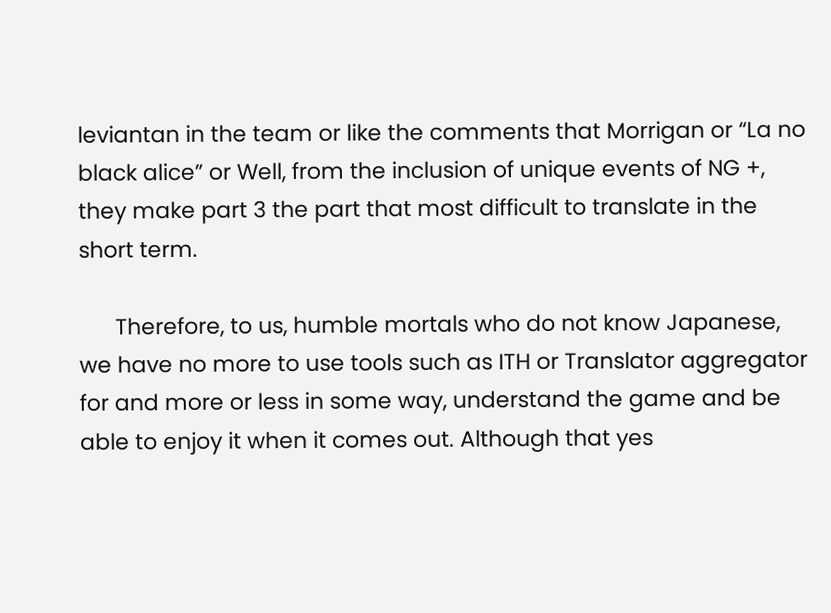leviantan in the team or like the comments that Morrigan or “La no black alice” or Well, from the inclusion of unique events of NG +, they make part 3 the part that most difficult to translate in the short term.

      Therefore, to us, humble mortals who do not know Japanese, we have no more to use tools such as ITH or Translator aggregator for and more or less in some way, understand the game and be able to enjoy it when it comes out. Although that yes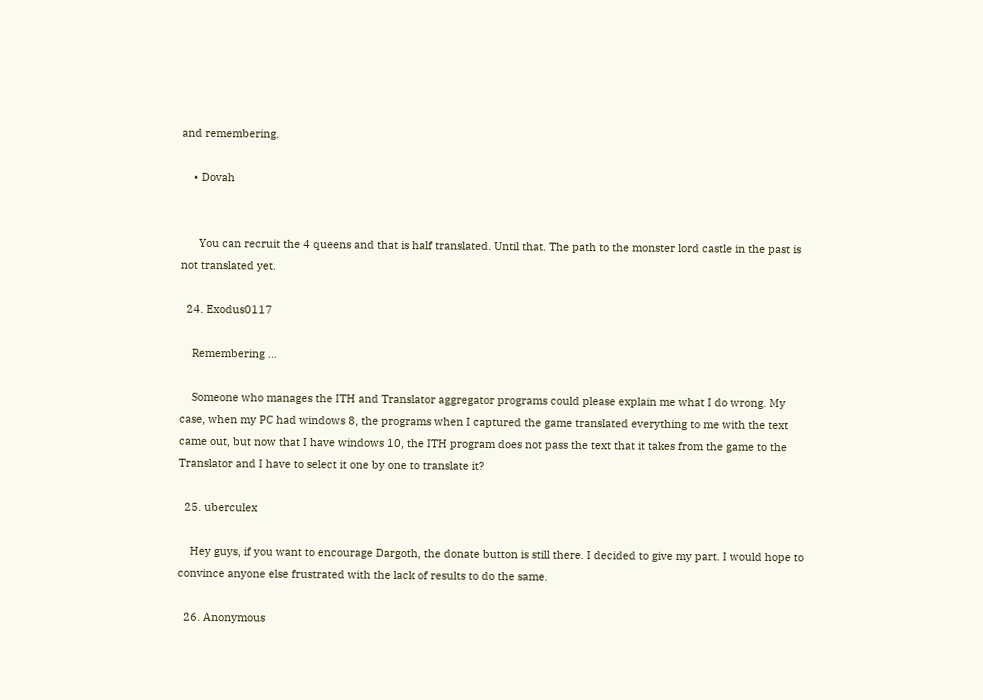and remembering.

    • Dovah


      You can recruit the 4 queens and that is half translated. Until that. The path to the monster lord castle in the past is not translated yet.

  24. Exodus0117

    Remembering …

    Someone who manages the ITH and Translator aggregator programs could please explain me what I do wrong. My case, when my PC had windows 8, the programs when I captured the game translated everything to me with the text came out, but now that I have windows 10, the ITH program does not pass the text that it takes from the game to the Translator and I have to select it one by one to translate it?

  25. uberculex

    Hey guys, if you want to encourage Dargoth, the donate button is still there. I decided to give my part. I would hope to convince anyone else frustrated with the lack of results to do the same.

  26. Anonymous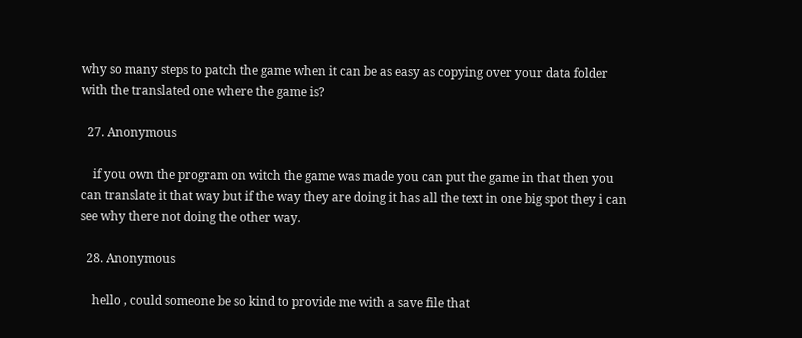why so many steps to patch the game when it can be as easy as copying over your data folder with the translated one where the game is?

  27. Anonymous

    if you own the program on witch the game was made you can put the game in that then you can translate it that way but if the way they are doing it has all the text in one big spot they i can see why there not doing the other way.

  28. Anonymous

    hello , could someone be so kind to provide me with a save file that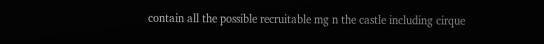contain all the possible recruitable mg n the castle including cirque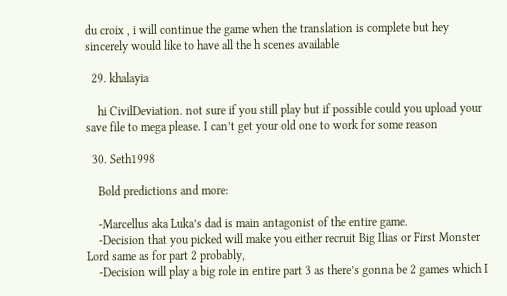du croix , i will continue the game when the translation is complete but hey sincerely would like to have all the h scenes available

  29. khalayia

    hi CivilDeviation. not sure if you still play but if possible could you upload your save file to mega please. I can’t get your old one to work for some reason

  30. Seth1998

    Bold predictions and more:

    -Marcellus aka Luka’s dad is main antagonist of the entire game.
    -Decision that you picked will make you either recruit Big Ilias or First Monster Lord same as for part 2 probably,
    -Decision will play a big role in entire part 3 as there’s gonna be 2 games which I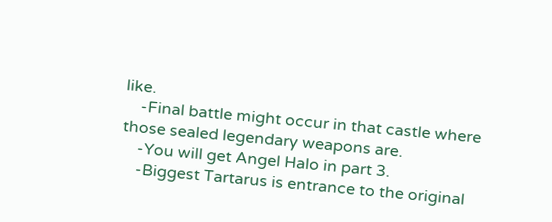like.
    -Final battle might occur in that castle where those sealed legendary weapons are.
    -You will get Angel Halo in part 3.
    -Biggest Tartarus is entrance to the original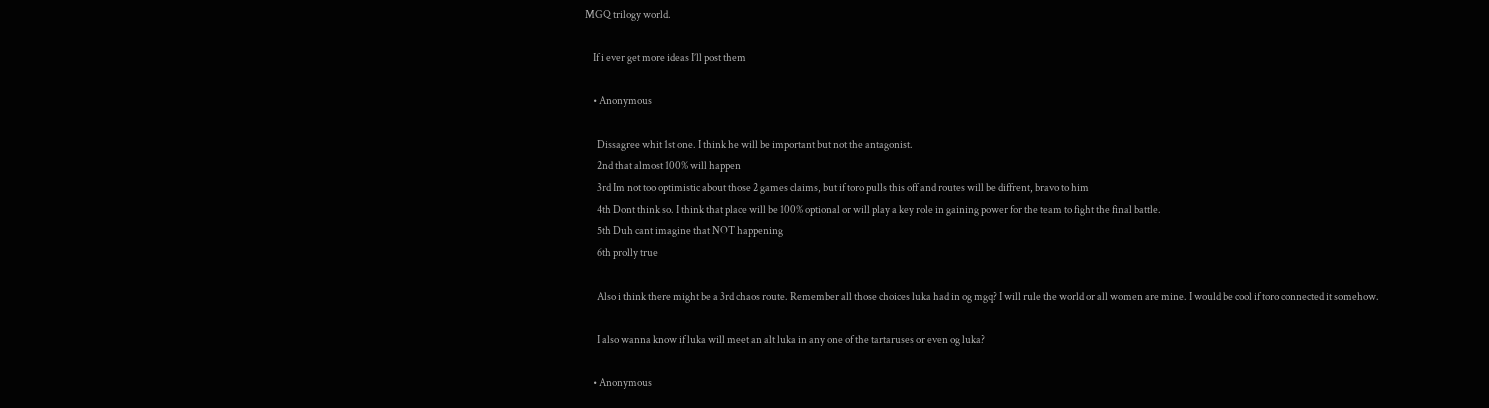MGQ trilogy world.

    If i ever get more ideas I’ll post them

    • Anonymous

      Dissagree whit 1st one. I think he will be important but not the antagonist.
      2nd that almost 100% will happen
      3rd Im not too optimistic about those 2 games claims, but if toro pulls this off and routes will be diffrent, bravo to him
      4th Dont think so. I think that place will be 100% optional or will play a key role in gaining power for the team to fight the final battle.
      5th Duh cant imagine that NOT happening
      6th prolly true

      Also i think there might be a 3rd chaos route. Remember all those choices luka had in og mgq? I will rule the world or all women are mine. I would be cool if toro connected it somehow.

      I also wanna know if luka will meet an alt luka in any one of the tartaruses or even og luka?

    • Anonymous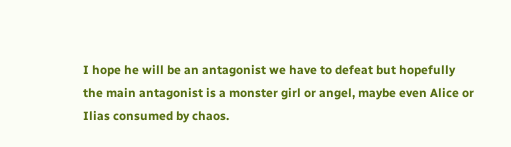I hope he will be an antagonist we have to defeat but hopefully the main antagonist is a monster girl or angel, maybe even Alice or Ilias consumed by chaos.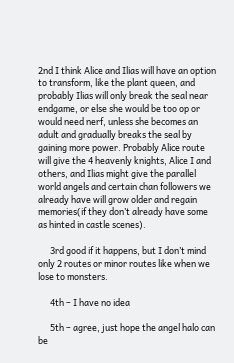2nd I think Alice and Ilias will have an option to transform, like the plant queen, and probably Ilias will only break the seal near endgame, or else she would be too op or would need nerf, unless she becomes an adult and gradually breaks the seal by gaining more power. Probably Alice route will give the 4 heavenly knights, Alice I and others, and Ilias might give the parallel world angels and certain chan followers we already have will grow older and regain memories(if they don’t already have some as hinted in castle scenes).

      3rd good if it happens, but I don’t mind only 2 routes or minor routes like when we lose to monsters.

      4th – I have no idea

      5th – agree, just hope the angel halo can be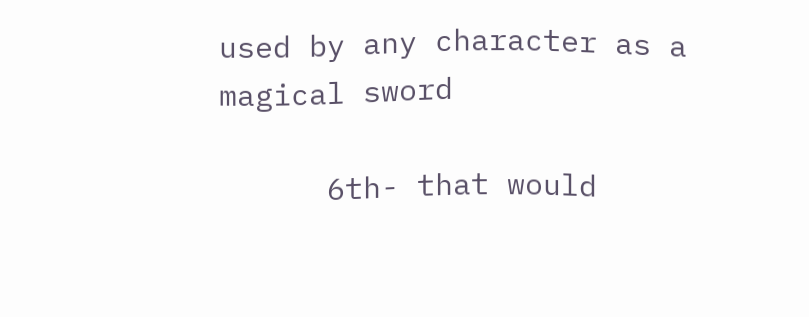used by any character as a magical sword

      6th- that would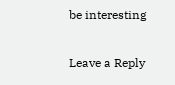be interesting

Leave a Reply